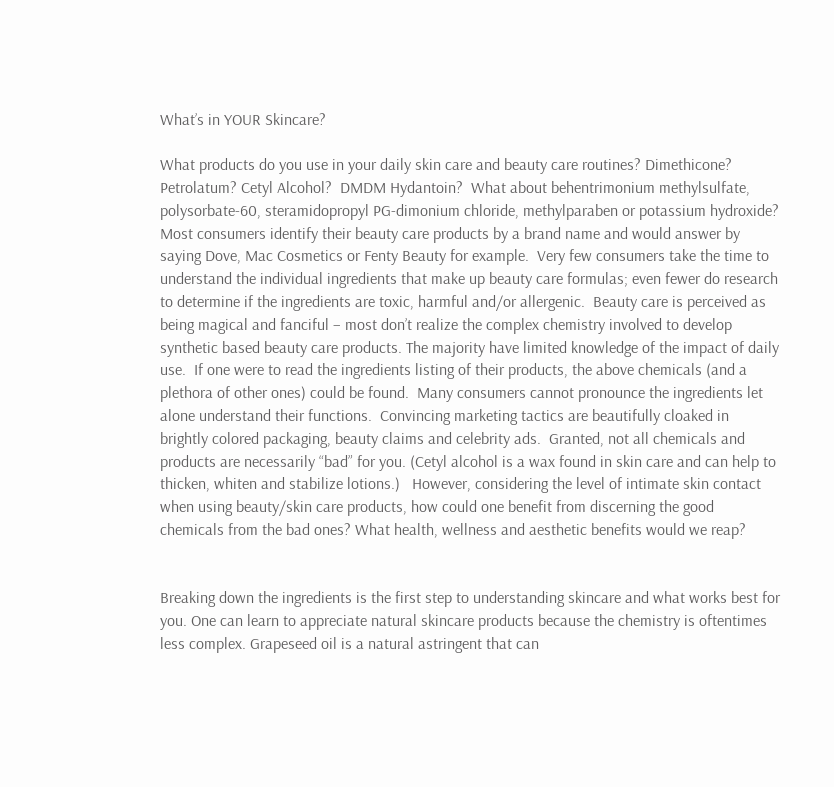What’s in YOUR Skincare?

What products do you use in your daily skin care and beauty care routines? Dimethicone? Petrolatum? Cetyl Alcohol?  DMDM Hydantoin?  What about behentrimonium methylsulfate, polysorbate-60, steramidopropyl PG-dimonium chloride, methylparaben or potassium hydroxide?  Most consumers identify their beauty care products by a brand name and would answer by saying Dove, Mac Cosmetics or Fenty Beauty for example.  Very few consumers take the time to understand the individual ingredients that make up beauty care formulas; even fewer do research to determine if the ingredients are toxic, harmful and/or allergenic.  Beauty care is perceived as being magical and fanciful – most don’t realize the complex chemistry involved to develop synthetic based beauty care products. The majority have limited knowledge of the impact of daily use.  If one were to read the ingredients listing of their products, the above chemicals (and a plethora of other ones) could be found.  Many consumers cannot pronounce the ingredients let alone understand their functions.  Convincing marketing tactics are beautifully cloaked in brightly colored packaging, beauty claims and celebrity ads.  Granted, not all chemicals and products are necessarily “bad” for you. (Cetyl alcohol is a wax found in skin care and can help to thicken, whiten and stabilize lotions.)   However, considering the level of intimate skin contact when using beauty/skin care products, how could one benefit from discerning the good chemicals from the bad ones? What health, wellness and aesthetic benefits would we reap?


Breaking down the ingredients is the first step to understanding skincare and what works best for you. One can learn to appreciate natural skincare products because the chemistry is oftentimes less complex. Grapeseed oil is a natural astringent that can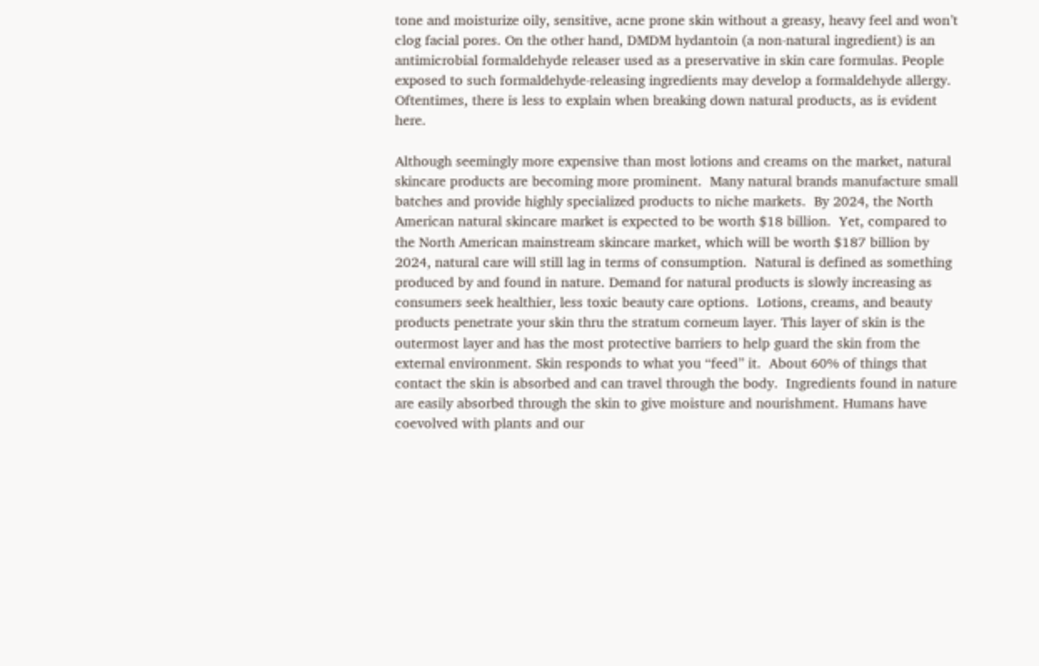tone and moisturize oily, sensitive, acne prone skin without a greasy, heavy feel and won’t clog facial pores. On the other hand, DMDM hydantoin (a non-natural ingredient) is an antimicrobial formaldehyde releaser used as a preservative in skin care formulas. People exposed to such formaldehyde-releasing ingredients may develop a formaldehyde allergy. Oftentimes, there is less to explain when breaking down natural products, as is evident here.

Although seemingly more expensive than most lotions and creams on the market, natural skincare products are becoming more prominent.  Many natural brands manufacture small batches and provide highly specialized products to niche markets.  By 2024, the North American natural skincare market is expected to be worth $18 billion.  Yet, compared to the North American mainstream skincare market, which will be worth $187 billion by 2024, natural care will still lag in terms of consumption.  Natural is defined as something produced by and found in nature. Demand for natural products is slowly increasing as consumers seek healthier, less toxic beauty care options.  Lotions, creams, and beauty products penetrate your skin thru the stratum corneum layer. This layer of skin is the outermost layer and has the most protective barriers to help guard the skin from the external environment. Skin responds to what you “feed” it.  About 60% of things that contact the skin is absorbed and can travel through the body.  Ingredients found in nature are easily absorbed through the skin to give moisture and nourishment. Humans have coevolved with plants and our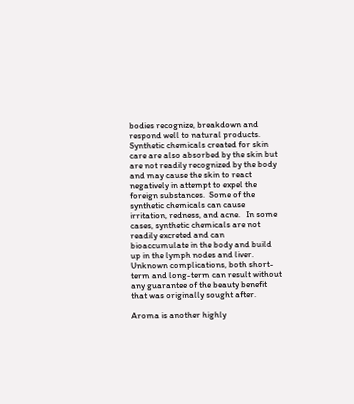bodies recognize, breakdown and respond well to natural products.  Synthetic chemicals created for skin care are also absorbed by the skin but are not readily recognized by the body and may cause the skin to react negatively in attempt to expel the foreign substances.  Some of the synthetic chemicals can cause irritation, redness, and acne.   In some cases, synthetic chemicals are not readily excreted and can bioaccumulate in the body and build up in the lymph nodes and liver. Unknown complications, both short-term and long-term can result without any guarantee of the beauty benefit that was originally sought after.

Aroma is another highly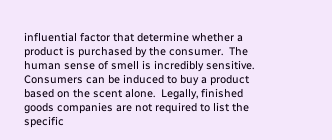influential factor that determine whether a product is purchased by the consumer.  The human sense of smell is incredibly sensitive. Consumers can be induced to buy a product based on the scent alone.  Legally, finished goods companies are not required to list the specific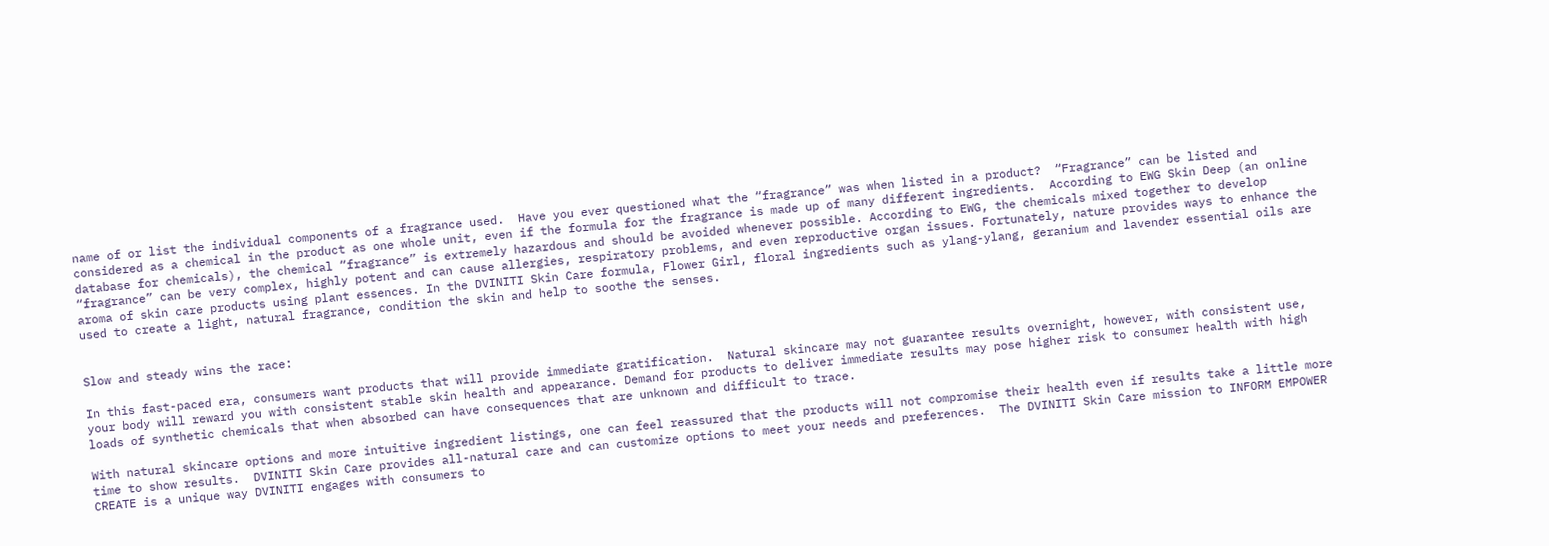name of or list the individual components of a fragrance used.  Have you ever questioned what the “fragrance” was when listed in a product?  “Fragrance” can be listed and considered as a chemical in the product as one whole unit, even if the formula for the fragrance is made up of many different ingredients.  According to EWG Skin Deep (an online database for chemicals), the chemical “fragrance” is extremely hazardous and should be avoided whenever possible. According to EWG, the chemicals mixed together to develop “fragrance” can be very complex, highly potent and can cause allergies, respiratory problems, and even reproductive organ issues. Fortunately, nature provides ways to enhance the aroma of skin care products using plant essences. In the DVINITI Skin Care formula, Flower Girl, floral ingredients such as ylang-ylang, geranium and lavender essential oils are used to create a light, natural fragrance, condition the skin and help to soothe the senses.


Slow and steady wins the race:

In this fast-paced era, consumers want products that will provide immediate gratification.  Natural skincare may not guarantee results overnight, however, with consistent use, your body will reward you with consistent stable skin health and appearance. Demand for products to deliver immediate results may pose higher risk to consumer health with high loads of synthetic chemicals that when absorbed can have consequences that are unknown and difficult to trace.

With natural skincare options and more intuitive ingredient listings, one can feel reassured that the products will not compromise their health even if results take a little more time to show results.  DVINITI Skin Care provides all-natural care and can customize options to meet your needs and preferences.  The DVINITI Skin Care mission to INFORM EMPOWER CREATE is a unique way DVINITI engages with consumers to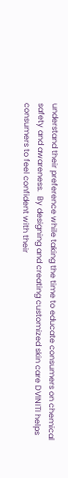understand their preference while taking the time to educate consumers on chemical safety and awareness.  By designing and creating customized skin care DVINITI helps consumers to feel confident with their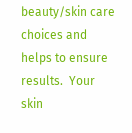beauty/skin care choices and helps to ensure results.  Your skin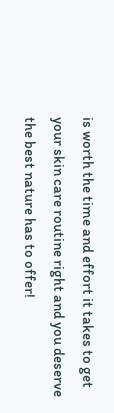is worth the time and effort it takes to get your skin care routine right and you deserve the best nature has to offer!